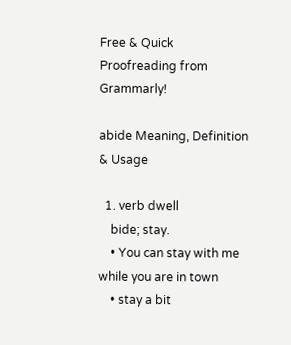Free & Quick Proofreading from Grammarly!

abide Meaning, Definition & Usage

  1. verb dwell
    bide; stay.
    • You can stay with me while you are in town
    • stay a bit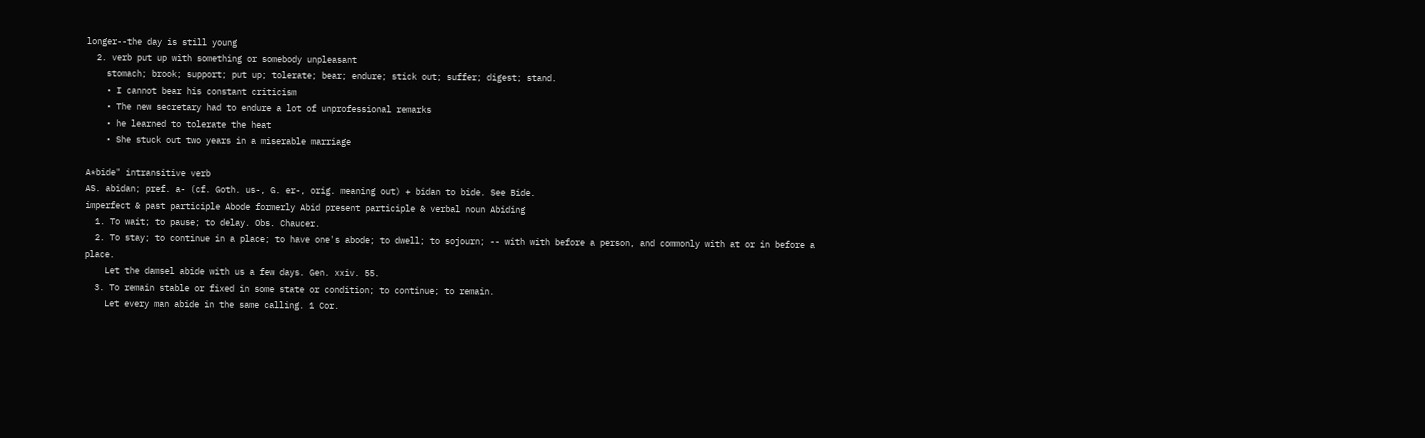longer--the day is still young
  2. verb put up with something or somebody unpleasant
    stomach; brook; support; put up; tolerate; bear; endure; stick out; suffer; digest; stand.
    • I cannot bear his constant criticism
    • The new secretary had to endure a lot of unprofessional remarks
    • he learned to tolerate the heat
    • She stuck out two years in a miserable marriage

A*bide" intransitive verb
AS. abidan; pref. a- (cf. Goth. us-, G. er-, orig. meaning out) + bidan to bide. See Bide.
imperfect & past participle Abode formerly Abid present participle & verbal noun Abiding
  1. To wait; to pause; to delay. Obs. Chaucer.
  2. To stay; to continue in a place; to have one's abode; to dwell; to sojourn; -- with with before a person, and commonly with at or in before a place.
    Let the damsel abide with us a few days. Gen. xxiv. 55.
  3. To remain stable or fixed in some state or condition; to continue; to remain.
    Let every man abide in the same calling. 1 Cor.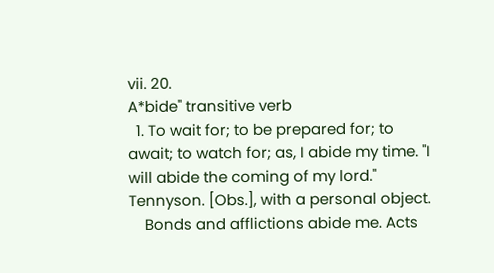vii. 20.
A*bide" transitive verb
  1. To wait for; to be prepared for; to await; to watch for; as, I abide my time. "I will abide the coming of my lord." Tennyson. [Obs.], with a personal object.
    Bonds and afflictions abide me. Acts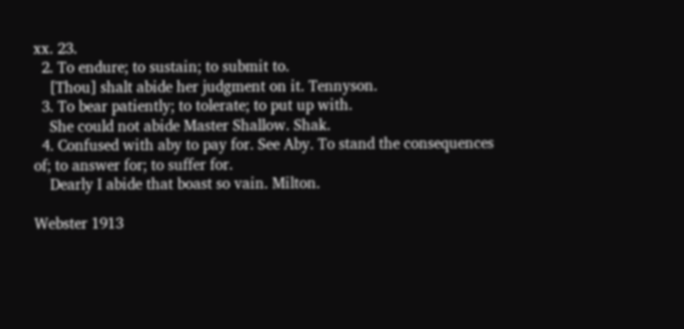xx. 23.
  2. To endure; to sustain; to submit to.
    [Thou] shalt abide her judgment on it. Tennyson.
  3. To bear patiently; to tolerate; to put up with.
    She could not abide Master Shallow. Shak.
  4. Confused with aby to pay for. See Aby. To stand the consequences of; to answer for; to suffer for.
    Dearly I abide that boast so vain. Milton.

Webster 1913